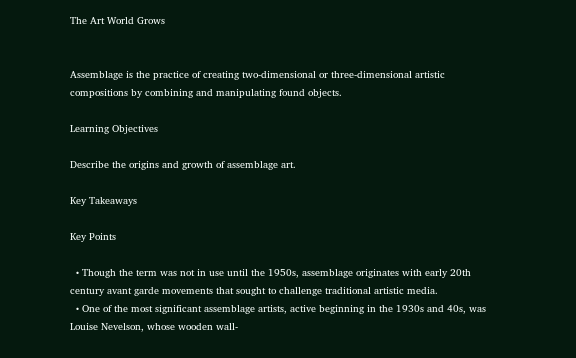The Art World Grows


Assemblage is the practice of creating two-dimensional or three-dimensional artistic compositions by combining and manipulating found objects.

Learning Objectives

Describe the origins and growth of assemblage art.

Key Takeaways

Key Points

  • Though the term was not in use until the 1950s, assemblage originates with early 20th century avant garde movements that sought to challenge traditional artistic media.
  • One of the most significant assemblage artists, active beginning in the 1930s and 40s, was Louise Nevelson, whose wooden wall-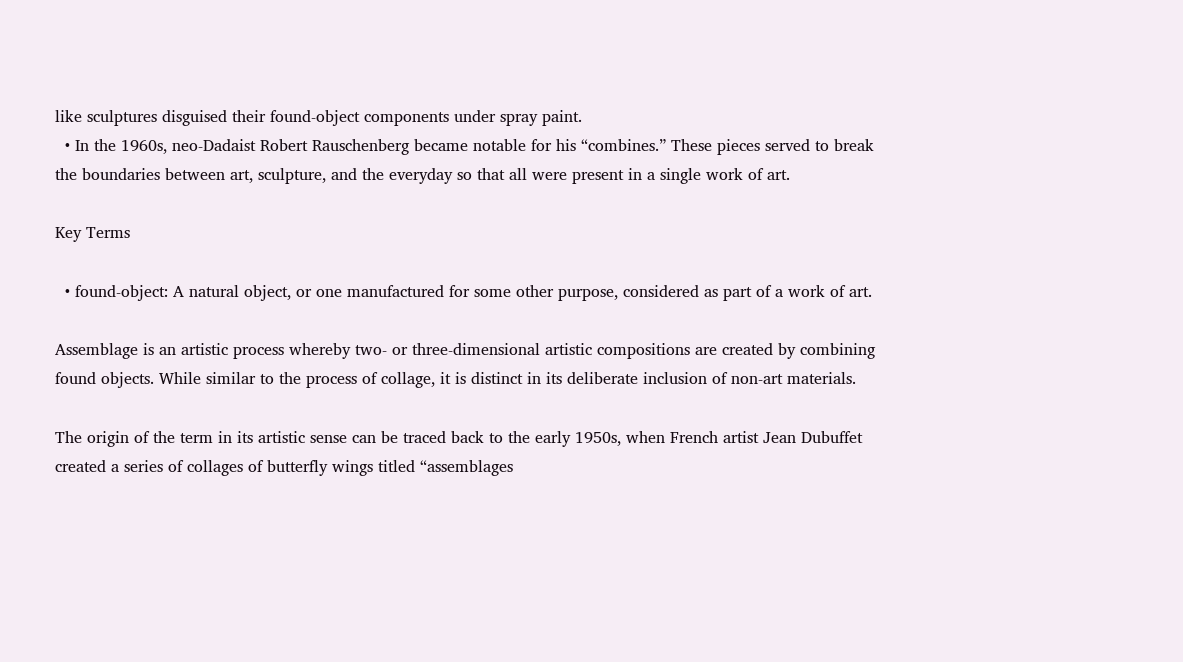like sculptures disguised their found-object components under spray paint.
  • In the 1960s, neo-Dadaist Robert Rauschenberg became notable for his “combines.” These pieces served to break the boundaries between art, sculpture, and the everyday so that all were present in a single work of art.

Key Terms

  • found-object: A natural object, or one manufactured for some other purpose, considered as part of a work of art.

Assemblage is an artistic process whereby two- or three-dimensional artistic compositions are created by combining found objects. While similar to the process of collage, it is distinct in its deliberate inclusion of non-art materials.

The origin of the term in its artistic sense can be traced back to the early 1950s, when French artist Jean Dubuffet created a series of collages of butterfly wings titled “assemblages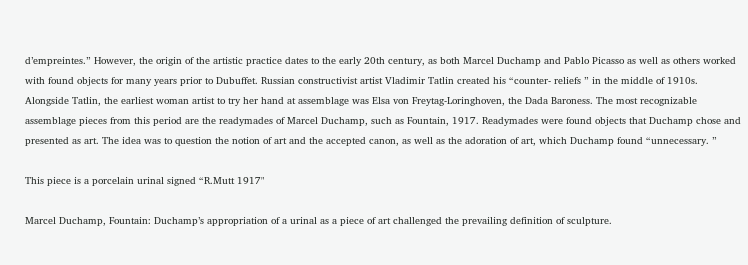d’empreintes.” However, the origin of the artistic practice dates to the early 20th century, as both Marcel Duchamp and Pablo Picasso as well as others worked with found objects for many years prior to Dubuffet. Russian constructivist artist Vladimir Tatlin created his “counter- reliefs ” in the middle of 1910s. Alongside Tatlin, the earliest woman artist to try her hand at assemblage was Elsa von Freytag-Loringhoven, the Dada Baroness. The most recognizable assemblage pieces from this period are the readymades of Marcel Duchamp, such as Fountain, 1917. Readymades were found objects that Duchamp chose and presented as art. The idea was to question the notion of art and the accepted canon, as well as the adoration of art, which Duchamp found “unnecessary. ”

This piece is a porcelain urinal signed “R.Mutt 1917"

Marcel Duchamp, Fountain: Duchamp’s appropriation of a urinal as a piece of art challenged the prevailing definition of sculpture.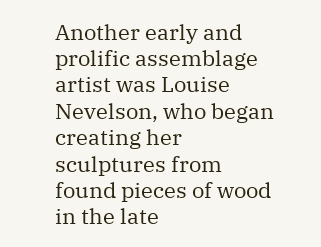Another early and prolific assemblage artist was Louise Nevelson, who began creating her sculptures from found pieces of wood in the late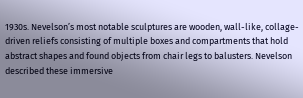1930s. Nevelson’s most notable sculptures are wooden, wall-like, collage-driven reliefs consisting of multiple boxes and compartments that hold abstract shapes and found objects from chair legs to balusters. Nevelson described these immersive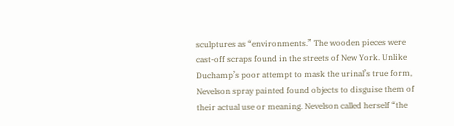sculptures as “environments.” The wooden pieces were cast-off scraps found in the streets of New York. Unlike Duchamp’s poor attempt to mask the urinal’s true form, Nevelson spray painted found objects to disguise them of their actual use or meaning. Nevelson called herself “the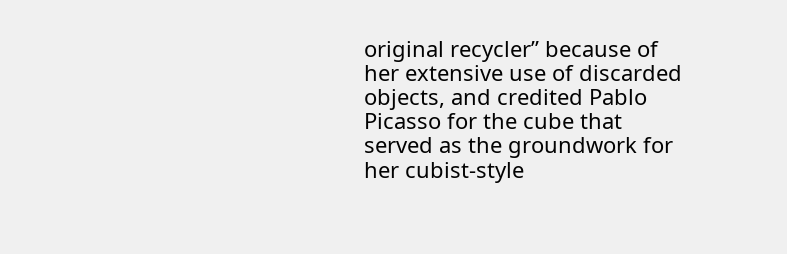original recycler” because of her extensive use of discarded objects, and credited Pablo Picasso for the cube that served as the groundwork for her cubist-style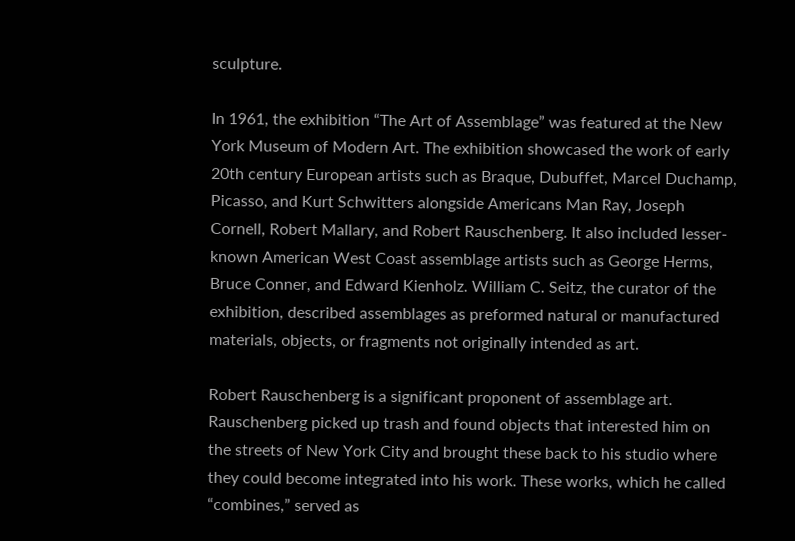sculpture.

In 1961, the exhibition “The Art of Assemblage” was featured at the New York Museum of Modern Art. The exhibition showcased the work of early 20th century European artists such as Braque, Dubuffet, Marcel Duchamp, Picasso, and Kurt Schwitters alongside Americans Man Ray, Joseph Cornell, Robert Mallary, and Robert Rauschenberg. It also included lesser-known American West Coast assemblage artists such as George Herms, Bruce Conner, and Edward Kienholz. William C. Seitz, the curator of the exhibition, described assemblages as preformed natural or manufactured materials, objects, or fragments not originally intended as art.

Robert Rauschenberg is a significant proponent of assemblage art. Rauschenberg picked up trash and found objects that interested him on the streets of New York City and brought these back to his studio where they could become integrated into his work. These works, which he called “combines,” served as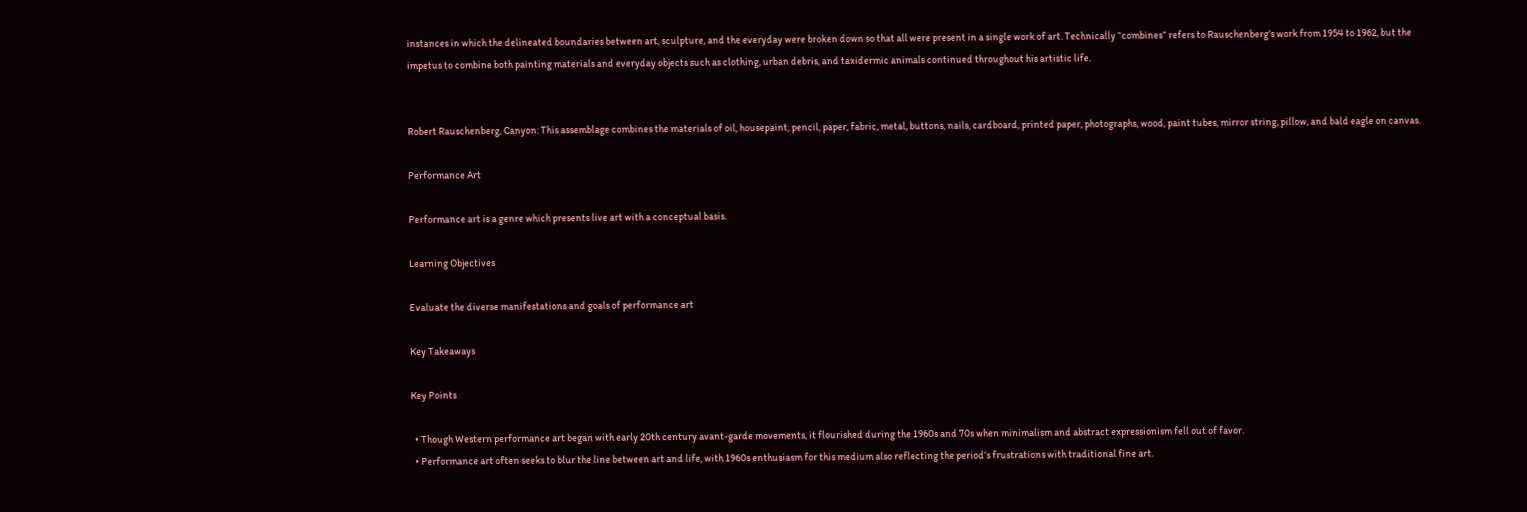instances in which the delineated boundaries between art, sculpture, and the everyday were broken down so that all were present in a single work of art. Technically “combines” refers to Rauschenberg’s work from 1954 to 1962, but the impetus to combine both painting materials and everyday objects such as clothing, urban debris, and taxidermic animals continued throughout his artistic life.


Robert Rauschenberg, Canyon: This assemblage combines the materials of oil, housepaint, pencil, paper, fabric, metal, buttons, nails, cardboard, printed paper, photographs, wood, paint tubes, mirror string, pillow, and bald eagle on canvas.

Performance Art

Performance art is a genre which presents live art with a conceptual basis.

Learning Objectives

Evaluate the diverse manifestations and goals of performance art

Key Takeaways

Key Points

  • Though Western performance art began with early 20th century avant-garde movements, it flourished during the 1960s and 70s when minimalism and abstract expressionism fell out of favor.
  • Performance art often seeks to blur the line between art and life, with 1960s enthusiasm for this medium also reflecting the period’s frustrations with traditional fine art.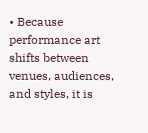• Because performance art shifts between venues, audiences, and styles, it is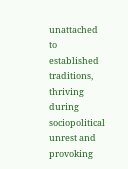unattached to established traditions, thriving during sociopolitical unrest and provoking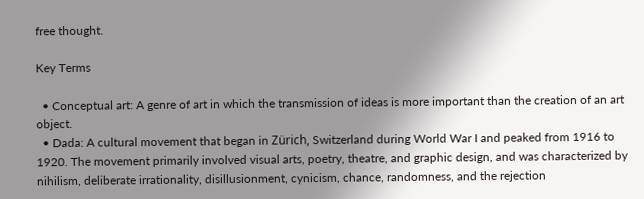free thought.

Key Terms

  • Conceptual art: A genre of art in which the transmission of ideas is more important than the creation of an art object.
  • Dada: A cultural movement that began in Zürich, Switzerland during World War I and peaked from 1916 to 1920. The movement primarily involved visual arts, poetry, theatre, and graphic design, and was characterized by nihilism, deliberate irrationality, disillusionment, cynicism, chance, randomness, and the rejection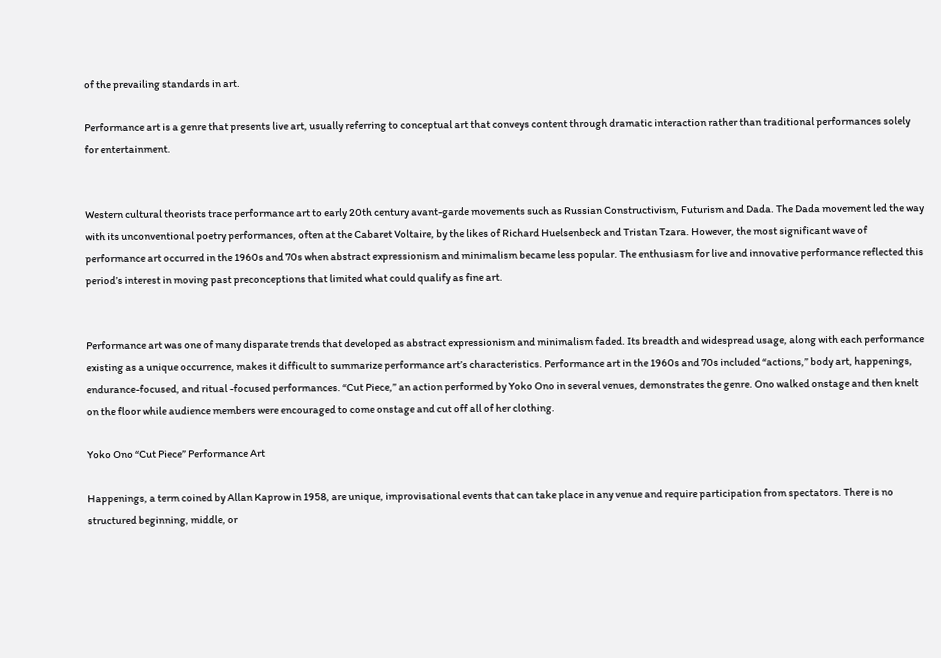of the prevailing standards in art.

Performance art is a genre that presents live art, usually referring to conceptual art that conveys content through dramatic interaction rather than traditional performances solely for entertainment.


Western cultural theorists trace performance art to early 20th century avant-garde movements such as Russian Constructivism, Futurism and Dada. The Dada movement led the way with its unconventional poetry performances, often at the Cabaret Voltaire, by the likes of Richard Huelsenbeck and Tristan Tzara. However, the most significant wave of performance art occurred in the 1960s and 70s when abstract expressionism and minimalism became less popular. The enthusiasm for live and innovative performance reflected this period’s interest in moving past preconceptions that limited what could qualify as fine art.


Performance art was one of many disparate trends that developed as abstract expressionism and minimalism faded. Its breadth and widespread usage, along with each performance existing as a unique occurrence, makes it difficult to summarize performance art’s characteristics. Performance art in the 1960s and 70s included “actions,” body art, happenings, endurance-focused, and ritual -focused performances. “Cut Piece,” an action performed by Yoko Ono in several venues, demonstrates the genre. Ono walked onstage and then knelt on the floor while audience members were encouraged to come onstage and cut off all of her clothing.

Yoko Ono “Cut Piece” Performance Art

Happenings, a term coined by Allan Kaprow in 1958, are unique, improvisational events that can take place in any venue and require participation from spectators. There is no structured beginning, middle, or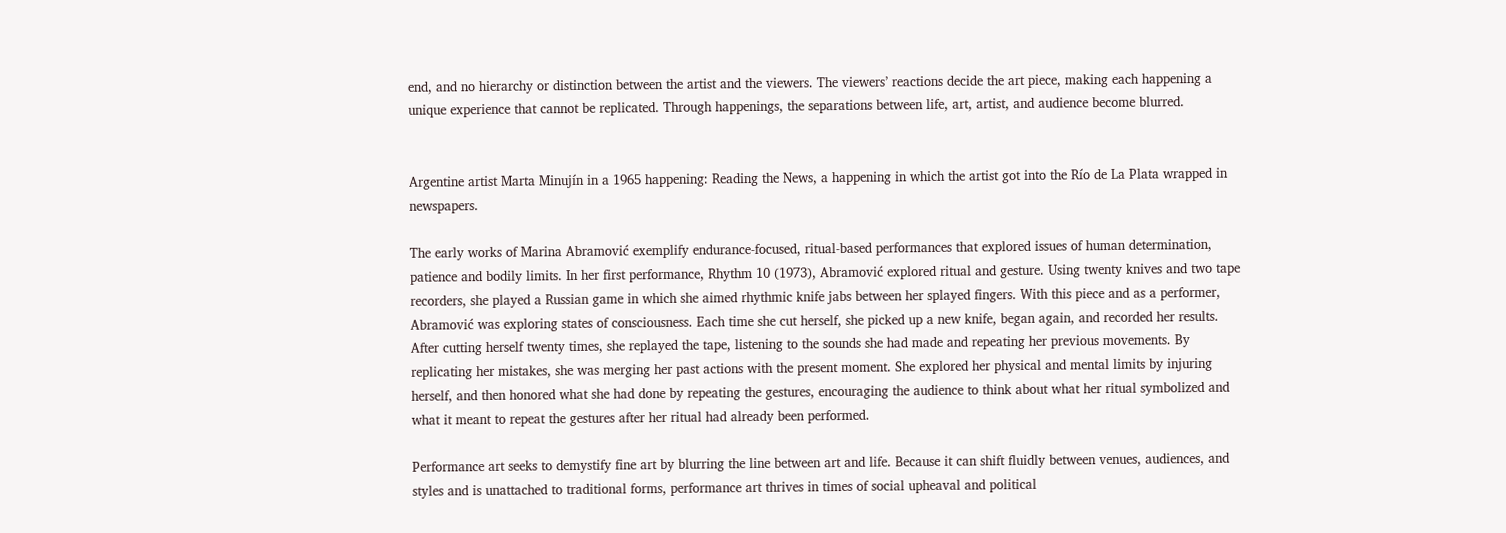end, and no hierarchy or distinction between the artist and the viewers. The viewers’ reactions decide the art piece, making each happening a unique experience that cannot be replicated. Through happenings, the separations between life, art, artist, and audience become blurred.


Argentine artist Marta Minujín in a 1965 happening: Reading the News, a happening in which the artist got into the Río de La Plata wrapped in newspapers.

The early works of Marina Abramović exemplify endurance-focused, ritual-based performances that explored issues of human determination, patience and bodily limits. In her first performance, Rhythm 10 (1973), Abramović explored ritual and gesture. Using twenty knives and two tape recorders, she played a Russian game in which she aimed rhythmic knife jabs between her splayed fingers. With this piece and as a performer, Abramović was exploring states of consciousness. Each time she cut herself, she picked up a new knife, began again, and recorded her results. After cutting herself twenty times, she replayed the tape, listening to the sounds she had made and repeating her previous movements. By replicating her mistakes, she was merging her past actions with the present moment. She explored her physical and mental limits by injuring herself, and then honored what she had done by repeating the gestures, encouraging the audience to think about what her ritual symbolized and what it meant to repeat the gestures after her ritual had already been performed.

Performance art seeks to demystify fine art by blurring the line between art and life. Because it can shift fluidly between venues, audiences, and styles and is unattached to traditional forms, performance art thrives in times of social upheaval and political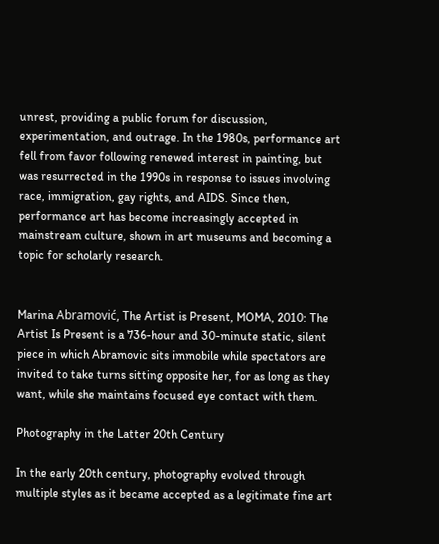unrest, providing a public forum for discussion, experimentation, and outrage. In the 1980s, performance art fell from favor following renewed interest in painting, but was resurrected in the 1990s in response to issues involving race, immigration, gay rights, and AIDS. Since then, performance art has become increasingly accepted in mainstream culture, shown in art museums and becoming a topic for scholarly research.


Marina Abramović, The Artist is Present, MOMA, 2010: The Artist Is Present is a 736-hour and 30-minute static, silent piece in which Abramovic sits immobile while spectators are invited to take turns sitting opposite her, for as long as they want, while she maintains focused eye contact with them.

Photography in the Latter 20th Century

In the early 20th century, photography evolved through multiple styles as it became accepted as a legitimate fine art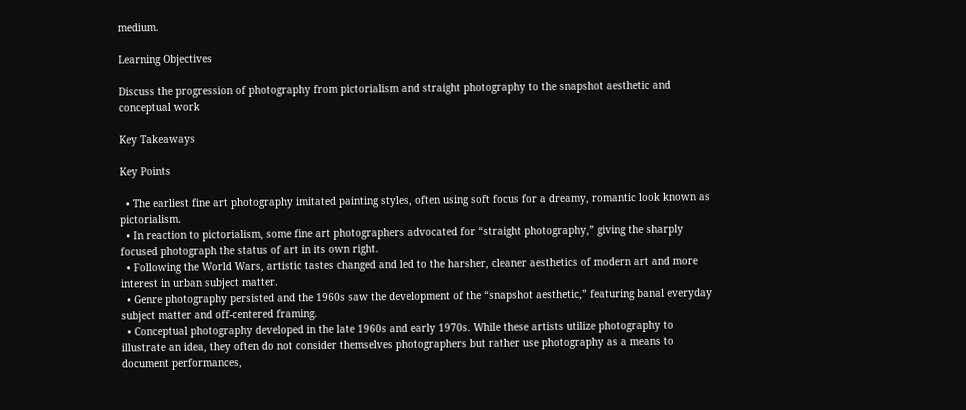medium.

Learning Objectives

Discuss the progression of photography from pictorialism and straight photography to the snapshot aesthetic and conceptual work

Key Takeaways

Key Points

  • The earliest fine art photography imitated painting styles, often using soft focus for a dreamy, romantic look known as pictorialism.
  • In reaction to pictorialism, some fine art photographers advocated for “straight photography,” giving the sharply focused photograph the status of art in its own right.
  • Following the World Wars, artistic tastes changed and led to the harsher, cleaner aesthetics of modern art and more interest in urban subject matter.
  • Genre photography persisted and the 1960s saw the development of the “snapshot aesthetic,” featuring banal everyday subject matter and off-centered framing.
  • Conceptual photography developed in the late 1960s and early 1970s. While these artists utilize photography to illustrate an idea, they often do not consider themselves photographers but rather use photography as a means to document performances,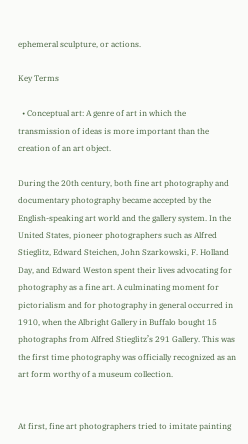ephemeral sculpture, or actions.

Key Terms

  • Conceptual art: A genre of art in which the transmission of ideas is more important than the creation of an art object.

During the 20th century, both fine art photography and documentary photography became accepted by the English-speaking art world and the gallery system. In the United States, pioneer photographers such as Alfred Stieglitz, Edward Steichen, John Szarkowski, F. Holland Day, and Edward Weston spent their lives advocating for photography as a fine art. A culminating moment for pictorialism and for photography in general occurred in 1910, when the Albright Gallery in Buffalo bought 15 photographs from Alfred Stieglitz’s 291 Gallery. This was the first time photography was officially recognized as an art form worthy of a museum collection.


At first, fine art photographers tried to imitate painting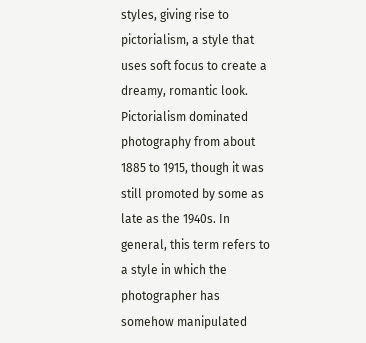styles, giving rise to pictorialism, a style that uses soft focus to create a dreamy, romantic look. Pictorialism dominated photography from about 1885 to 1915, though it was still promoted by some as late as the 1940s. In general, this term refers to a style in which the photographer has somehow manipulated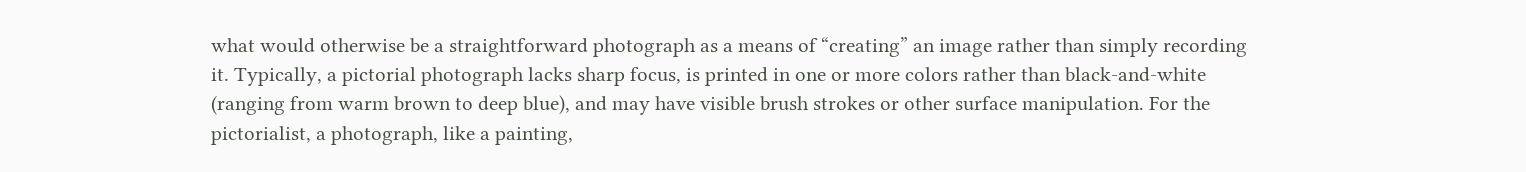what would otherwise be a straightforward photograph as a means of “creating” an image rather than simply recording it. Typically, a pictorial photograph lacks sharp focus, is printed in one or more colors rather than black-and-white (ranging from warm brown to deep blue), and may have visible brush strokes or other surface manipulation. For the pictorialist, a photograph, like a painting,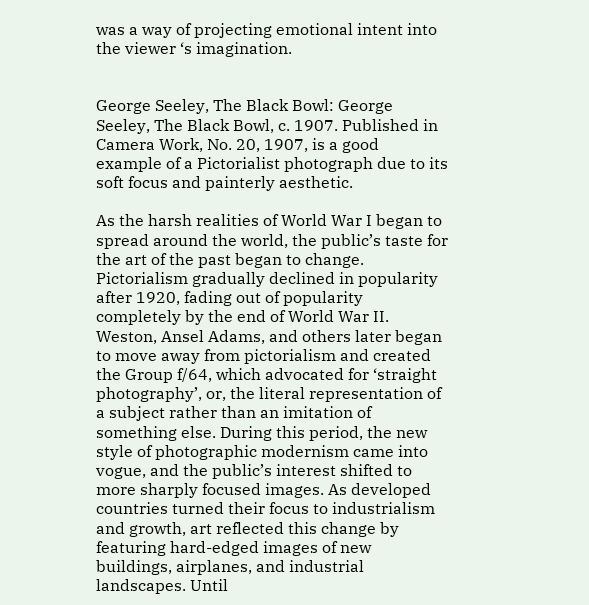was a way of projecting emotional intent into the viewer ‘s imagination.


George Seeley, The Black Bowl: George Seeley, The Black Bowl, c. 1907. Published in Camera Work, No. 20, 1907, is a good example of a Pictorialist photograph due to its soft focus and painterly aesthetic.

As the harsh realities of World War I began to spread around the world, the public’s taste for the art of the past began to change. Pictorialism gradually declined in popularity after 1920, fading out of popularity completely by the end of World War II. Weston, Ansel Adams, and others later began to move away from pictorialism and created the Group f/64, which advocated for ‘straight photography’, or, the literal representation of a subject rather than an imitation of something else. During this period, the new style of photographic modernism came into vogue, and the public’s interest shifted to more sharply focused images. As developed countries turned their focus to industrialism and growth, art reflected this change by featuring hard-edged images of new buildings, airplanes, and industrial landscapes. Until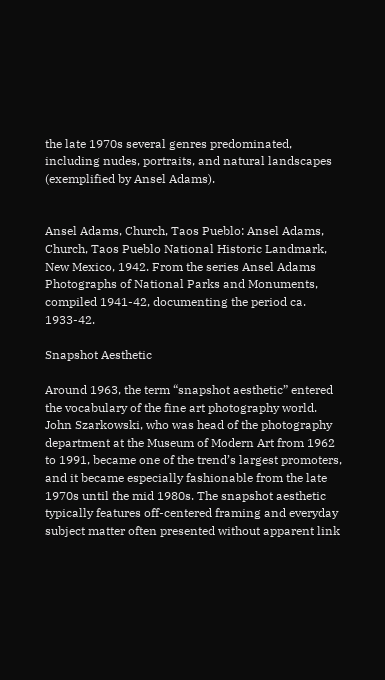the late 1970s several genres predominated, including nudes, portraits, and natural landscapes (exemplified by Ansel Adams).


Ansel Adams, Church, Taos Pueblo: Ansel Adams, Church, Taos Pueblo National Historic Landmark, New Mexico, 1942. From the series Ansel Adams Photographs of National Parks and Monuments, compiled 1941-42, documenting the period ca. 1933-42.

Snapshot Aesthetic

Around 1963, the term “snapshot aesthetic” entered the vocabulary of the fine art photography world. John Szarkowski, who was head of the photography department at the Museum of Modern Art from 1962 to 1991, became one of the trend’s largest promoters, and it became especially fashionable from the late 1970s until the mid 1980s. The snapshot aesthetic typically features off-centered framing and everyday subject matter often presented without apparent link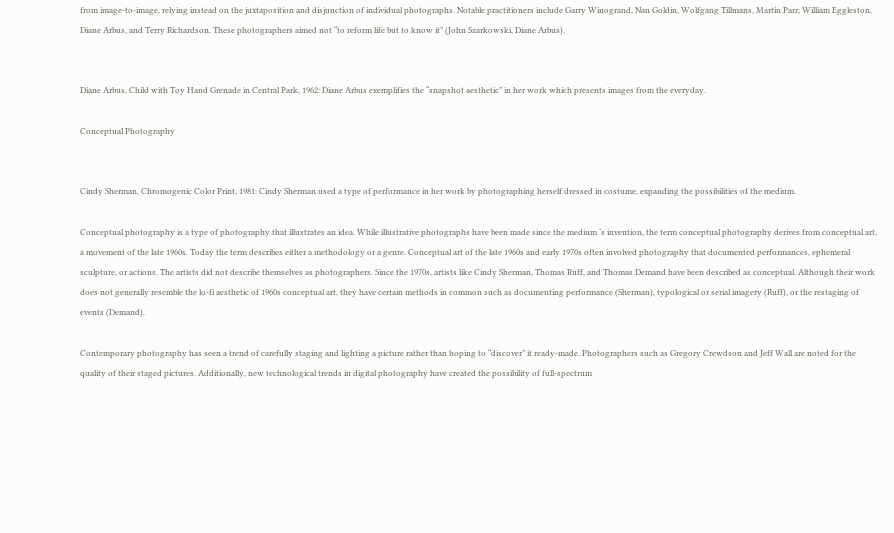from image-to-image, relying instead on the juxtaposition and disjunction of individual photographs. Notable practitioners include Garry Winogrand, Nan Goldin, Wolfgang Tillmans, Martin Parr, William Eggleston, Diane Arbus, and Terry Richardson. These photographers aimed not “to reform life but to know it” (John Szarkowski, Diane Arbus).


Diane Arbus, Child with Toy Hand Grenade in Central Park, 1962: Diane Arbus exemplifies the “snapshot aesthetic” in her work which presents images from the everyday.

Conceptual Photography


Cindy Sherman, Chromogenic Color Print, 1981: Cindy Sherman used a type of performance in her work by photographing herself dressed in costume, expanding the possibilities of the medium.

Conceptual photography is a type of photography that illustrates an idea. While illustrative photographs have been made since the medium ‘s invention, the term conceptual photography derives from conceptual art, a movement of the late 1960s. Today the term describes either a methodology or a genre. Conceptual art of the late 1960s and early 1970s often involved photography that documented performances, ephemeral sculpture, or actions. The artists did not describe themselves as photographers. Since the 1970s, artists like Cindy Sherman, Thomas Ruff, and Thomas Demand have been described as conceptual. Although their work does not generally resemble the lo-fi aesthetic of 1960s conceptual art, they have certain methods in common such as documenting performance (Sherman), typological or serial imagery (Ruff), or the restaging of events (Demand).

Contemporary photography has seen a trend of carefully staging and lighting a picture rather than hoping to “discover” it ready-made. Photographers such as Gregory Crewdson and Jeff Wall are noted for the quality of their staged pictures. Additionally, new technological trends in digital photography have created the possibility of full-spectrum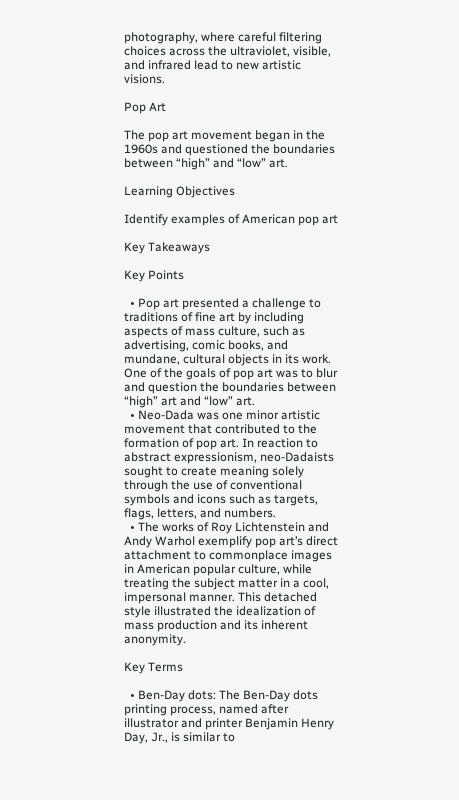photography, where careful filtering choices across the ultraviolet, visible, and infrared lead to new artistic visions.

Pop Art

The pop art movement began in the 1960s and questioned the boundaries between “high” and “low” art.

Learning Objectives

Identify examples of American pop art

Key Takeaways

Key Points

  • Pop art presented a challenge to traditions of fine art by including aspects of mass culture, such as advertising, comic books, and mundane, cultural objects in its work. One of the goals of pop art was to blur and question the boundaries between “high” art and “low” art.
  • Neo-Dada was one minor artistic movement that contributed to the formation of pop art. In reaction to abstract expressionism, neo-Dadaists sought to create meaning solely through the use of conventional symbols and icons such as targets, flags, letters, and numbers.
  • The works of Roy Lichtenstein and Andy Warhol exemplify pop art’s direct attachment to commonplace images in American popular culture, while treating the subject matter in a cool, impersonal manner. This detached style illustrated the idealization of mass production and its inherent anonymity.

Key Terms

  • Ben-Day dots: The Ben-Day dots printing process, named after illustrator and printer Benjamin Henry Day, Jr., is similar to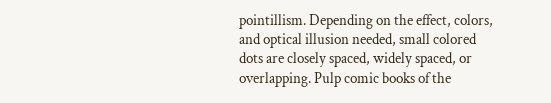pointillism. Depending on the effect, colors, and optical illusion needed, small colored dots are closely spaced, widely spaced, or overlapping. Pulp comic books of the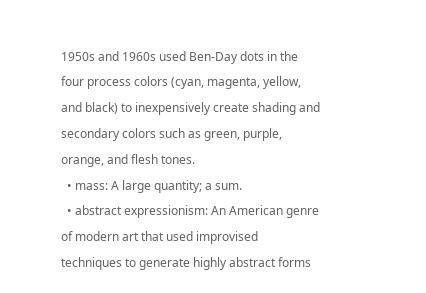1950s and 1960s used Ben-Day dots in the four process colors (cyan, magenta, yellow, and black) to inexpensively create shading and secondary colors such as green, purple, orange, and flesh tones.
  • mass: A large quantity; a sum.
  • abstract expressionism: An American genre of modern art that used improvised techniques to generate highly abstract forms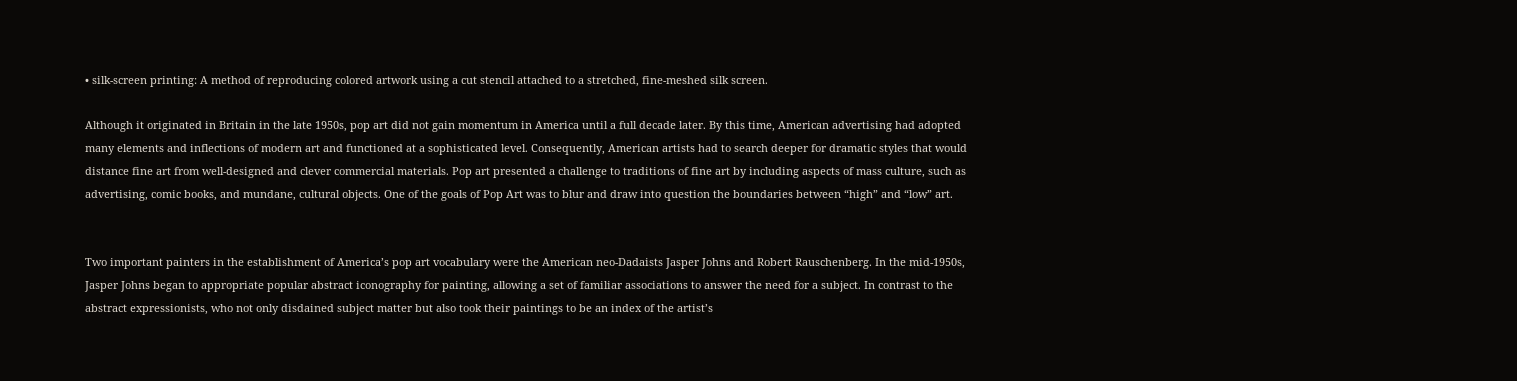• silk-screen printing: A method of reproducing colored artwork using a cut stencil attached to a stretched, fine-meshed silk screen.

Although it originated in Britain in the late 1950s, pop art did not gain momentum in America until a full decade later. By this time, American advertising had adopted many elements and inflections of modern art and functioned at a sophisticated level. Consequently, American artists had to search deeper for dramatic styles that would distance fine art from well-designed and clever commercial materials. Pop art presented a challenge to traditions of fine art by including aspects of mass culture, such as advertising, comic books, and mundane, cultural objects. One of the goals of Pop Art was to blur and draw into question the boundaries between “high” and “low” art.


Two important painters in the establishment of America’s pop art vocabulary were the American neo-Dadaists Jasper Johns and Robert Rauschenberg. In the mid-1950s, Jasper Johns began to appropriate popular abstract iconography for painting, allowing a set of familiar associations to answer the need for a subject. In contrast to the abstract expressionists, who not only disdained subject matter but also took their paintings to be an index of the artist’s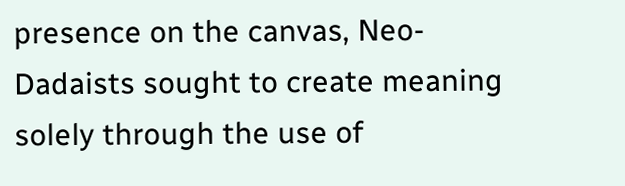presence on the canvas, Neo-Dadaists sought to create meaning solely through the use of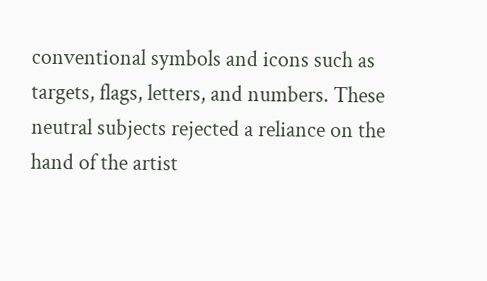conventional symbols and icons such as targets, flags, letters, and numbers. These neutral subjects rejected a reliance on the hand of the artist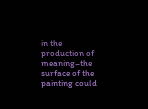in the production of meaning–the surface of the painting could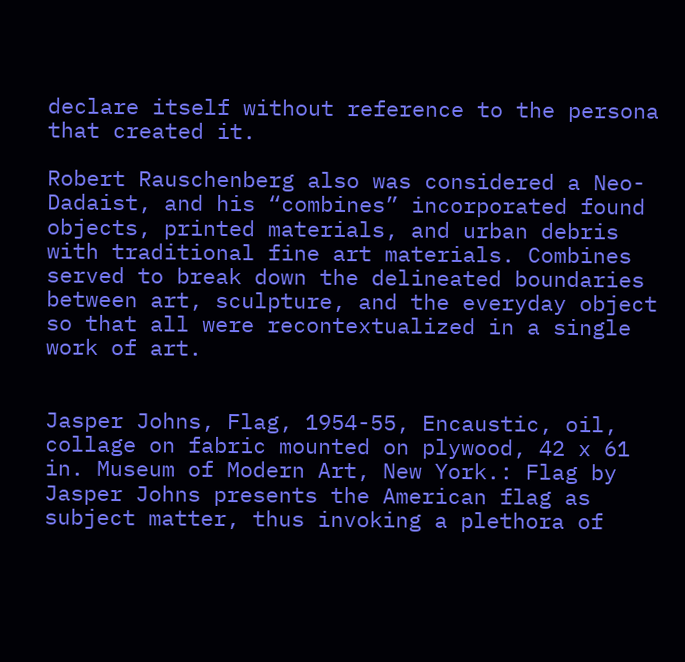declare itself without reference to the persona that created it.

Robert Rauschenberg also was considered a Neo-Dadaist, and his “combines” incorporated found objects, printed materials, and urban debris with traditional fine art materials. Combines served to break down the delineated boundaries between art, sculpture, and the everyday object so that all were recontextualized in a single work of art.


Jasper Johns, Flag, 1954-55, Encaustic, oil, collage on fabric mounted on plywood, 42 x 61 in. Museum of Modern Art, New York.: Flag by Jasper Johns presents the American flag as subject matter, thus invoking a plethora of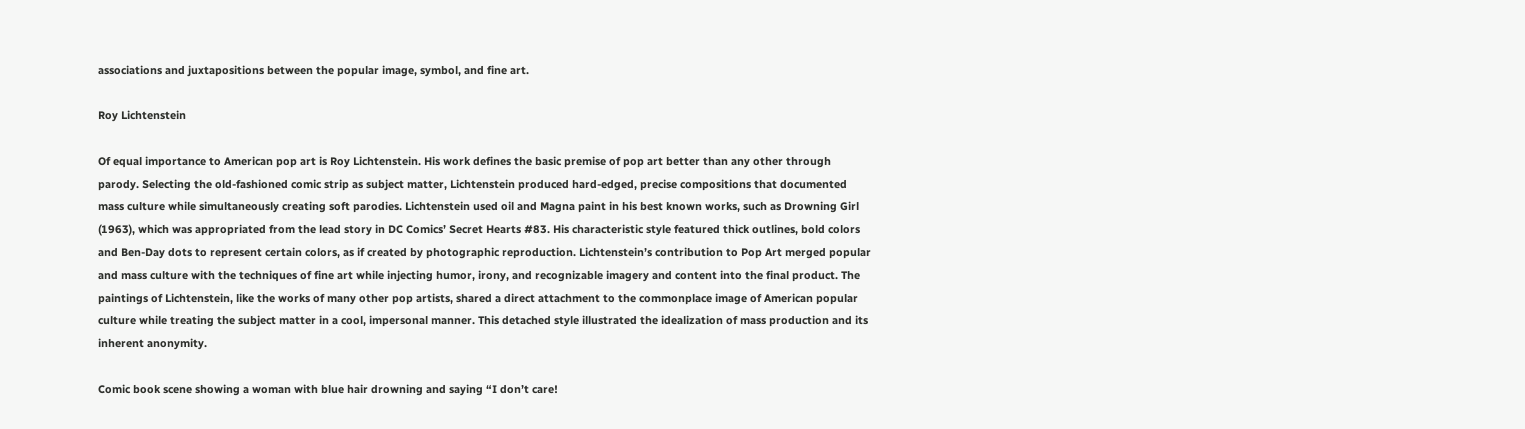associations and juxtapositions between the popular image, symbol, and fine art.

Roy Lichtenstein

Of equal importance to American pop art is Roy Lichtenstein. His work defines the basic premise of pop art better than any other through parody. Selecting the old-fashioned comic strip as subject matter, Lichtenstein produced hard-edged, precise compositions that documented mass culture while simultaneously creating soft parodies. Lichtenstein used oil and Magna paint in his best known works, such as Drowning Girl (1963), which was appropriated from the lead story in DC Comics’ Secret Hearts #83. His characteristic style featured thick outlines, bold colors and Ben-Day dots to represent certain colors, as if created by photographic reproduction. Lichtenstein’s contribution to Pop Art merged popular and mass culture with the techniques of fine art while injecting humor, irony, and recognizable imagery and content into the final product. The paintings of Lichtenstein, like the works of many other pop artists, shared a direct attachment to the commonplace image of American popular culture while treating the subject matter in a cool, impersonal manner. This detached style illustrated the idealization of mass production and its inherent anonymity.

Comic book scene showing a woman with blue hair drowning and saying “I don’t care!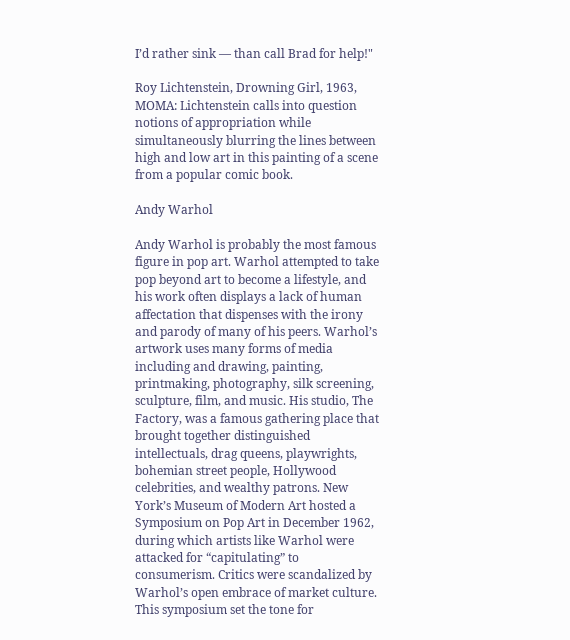I’d rather sink — than call Brad for help!"

Roy Lichtenstein, Drowning Girl, 1963, MOMA: Lichtenstein calls into question notions of appropriation while simultaneously blurring the lines between high and low art in this painting of a scene from a popular comic book.

Andy Warhol

Andy Warhol is probably the most famous figure in pop art. Warhol attempted to take pop beyond art to become a lifestyle, and his work often displays a lack of human affectation that dispenses with the irony and parody of many of his peers. Warhol’s artwork uses many forms of media including and drawing, painting, printmaking, photography, silk screening, sculpture, film, and music. His studio, The Factory, was a famous gathering place that brought together distinguished intellectuals, drag queens, playwrights, bohemian street people, Hollywood celebrities, and wealthy patrons. New York’s Museum of Modern Art hosted a Symposium on Pop Art in December 1962, during which artists like Warhol were attacked for “capitulating” to consumerism. Critics were scandalized by Warhol’s open embrace of market culture. This symposium set the tone for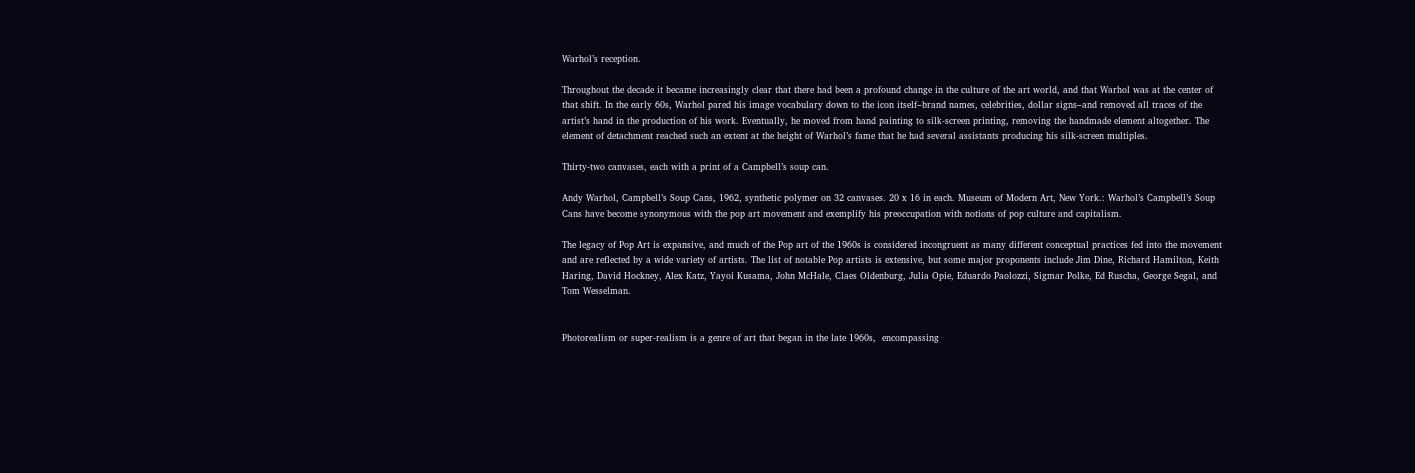Warhol’s reception.

Throughout the decade it became increasingly clear that there had been a profound change in the culture of the art world, and that Warhol was at the center of that shift. In the early 60s, Warhol pared his image vocabulary down to the icon itself–brand names, celebrities, dollar signs–and removed all traces of the artist’s hand in the production of his work. Eventually, he moved from hand painting to silk-screen printing, removing the handmade element altogether. The element of detachment reached such an extent at the height of Warhol’s fame that he had several assistants producing his silk-screen multiples.

Thirty-two canvases, each with a print of a Campbell’s soup can.

Andy Warhol, Campbell’s Soup Cans, 1962, synthetic polymer on 32 canvases. 20 x 16 in each. Museum of Modern Art, New York.: Warhol’s Campbell’s Soup Cans have become synonymous with the pop art movement and exemplify his preoccupation with notions of pop culture and capitalism.

The legacy of Pop Art is expansive, and much of the Pop art of the 1960s is considered incongruent as many different conceptual practices fed into the movement and are reflected by a wide variety of artists. The list of notable Pop artists is extensive, but some major proponents include Jim Dine, Richard Hamilton, Keith Haring, David Hockney, Alex Katz, Yayoi Kusama, John McHale, Claes Oldenburg, Julia Opie, Eduardo Paolozzi, Sigmar Polke, Ed Ruscha, George Segal, and Tom Wesselman.


Photorealism or super-realism is a genre of art that began in the late 1960s,  encompassing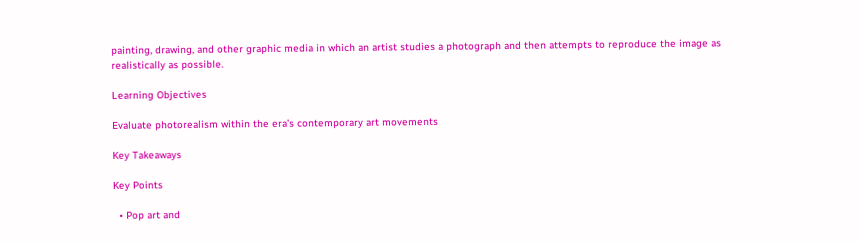painting, drawing, and other graphic media in which an artist studies a photograph and then attempts to reproduce the image as realistically as possible.

Learning Objectives

Evaluate photorealism within the era’s contemporary art movements

Key Takeaways

Key Points

  • Pop art and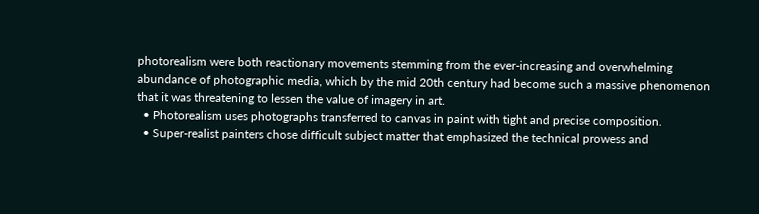photorealism were both reactionary movements stemming from the ever-increasing and overwhelming abundance of photographic media, which by the mid 20th century had become such a massive phenomenon that it was threatening to lessen the value of imagery in art.
  • Photorealism uses photographs transferred to canvas in paint with tight and precise composition.
  • Super-realist painters chose difficult subject matter that emphasized the technical prowess and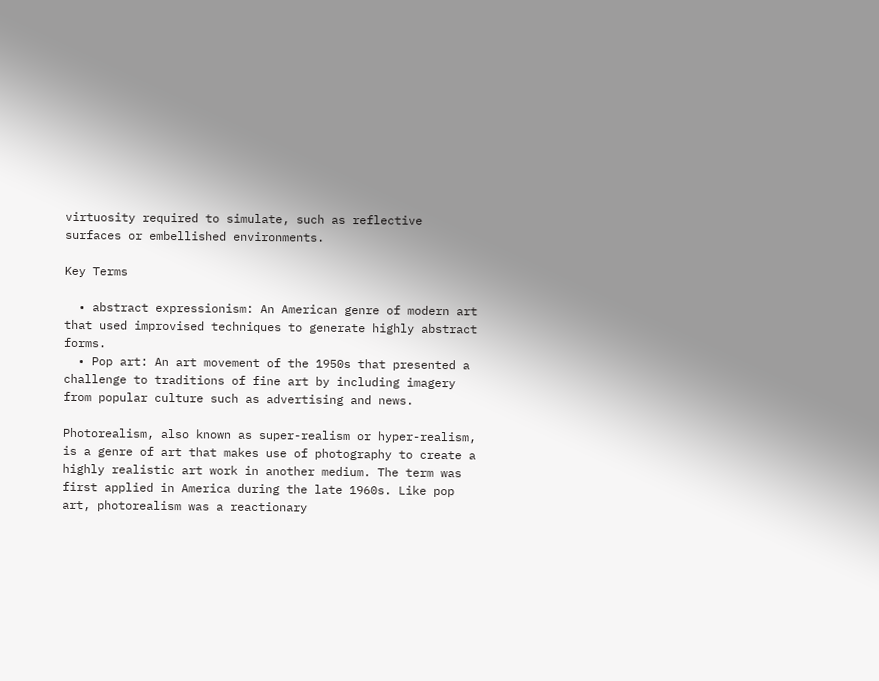virtuosity required to simulate, such as reflective surfaces or embellished environments.

Key Terms

  • abstract expressionism: An American genre of modern art that used improvised techniques to generate highly abstract forms.
  • Pop art: An art movement of the 1950s that presented a challenge to traditions of fine art by including imagery from popular culture such as advertising and news.

Photorealism, also known as super-realism or hyper-realism, is a genre of art that makes use of photography to create a highly realistic art work in another medium. The term was first applied in America during the late 1960s. Like pop art, photorealism was a reactionary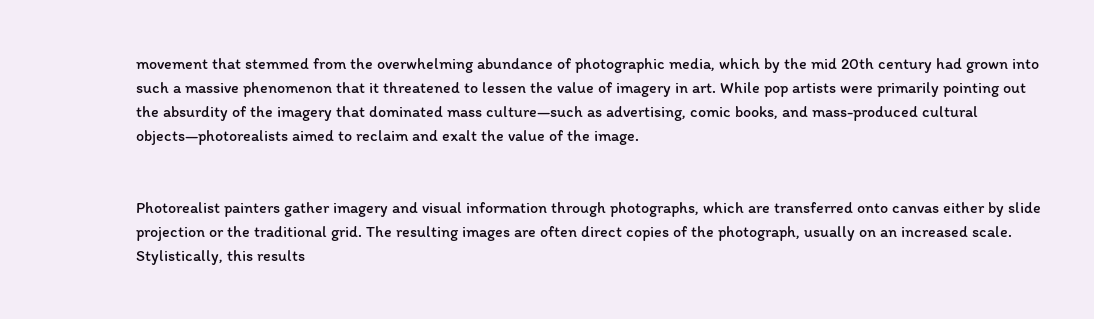movement that stemmed from the overwhelming abundance of photographic media, which by the mid 20th century had grown into such a massive phenomenon that it threatened to lessen the value of imagery in art. While pop artists were primarily pointing out the absurdity of the imagery that dominated mass culture—such as advertising, comic books, and mass-produced cultural objects—photorealists aimed to reclaim and exalt the value of the image.


Photorealist painters gather imagery and visual information through photographs, which are transferred onto canvas either by slide projection or the traditional grid. The resulting images are often direct copies of the photograph, usually on an increased scale. Stylistically, this results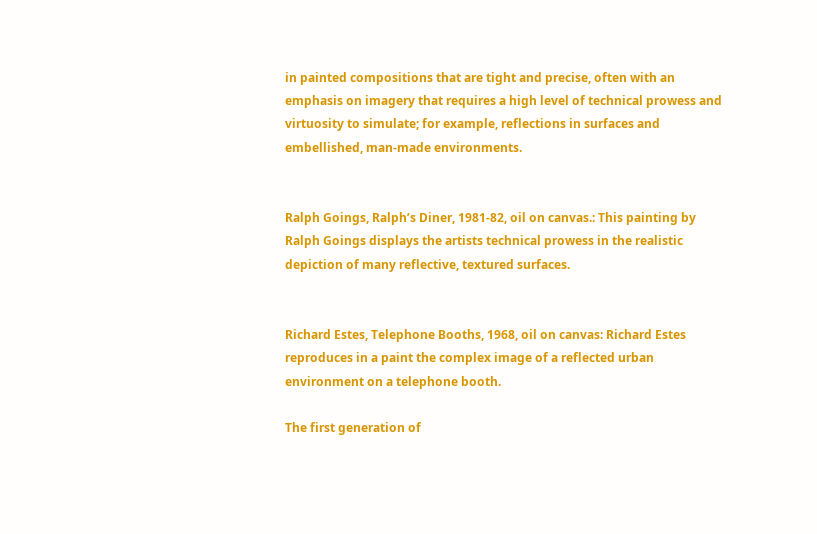in painted compositions that are tight and precise, often with an emphasis on imagery that requires a high level of technical prowess and virtuosity to simulate; for example, reflections in surfaces and embellished, man-made environments.


Ralph Goings, Ralph’s Diner, 1981-82, oil on canvas.: This painting by Ralph Goings displays the artists technical prowess in the realistic depiction of many reflective, textured surfaces.


Richard Estes, Telephone Booths, 1968, oil on canvas: Richard Estes reproduces in a paint the complex image of a reflected urban environment on a telephone booth.

The first generation of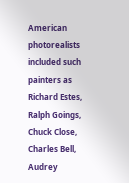American photorealists included such painters as Richard Estes, Ralph Goings, Chuck Close, Charles Bell, Audrey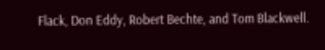Flack, Don Eddy, Robert Bechte, and Tom Blackwell.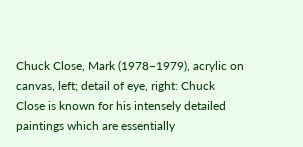Chuck Close, Mark (1978–1979), acrylic on canvas, left; detail of eye, right: Chuck Close is known for his intensely detailed paintings which are essentially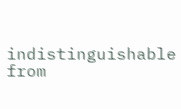indistinguishable from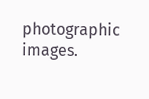photographic images.